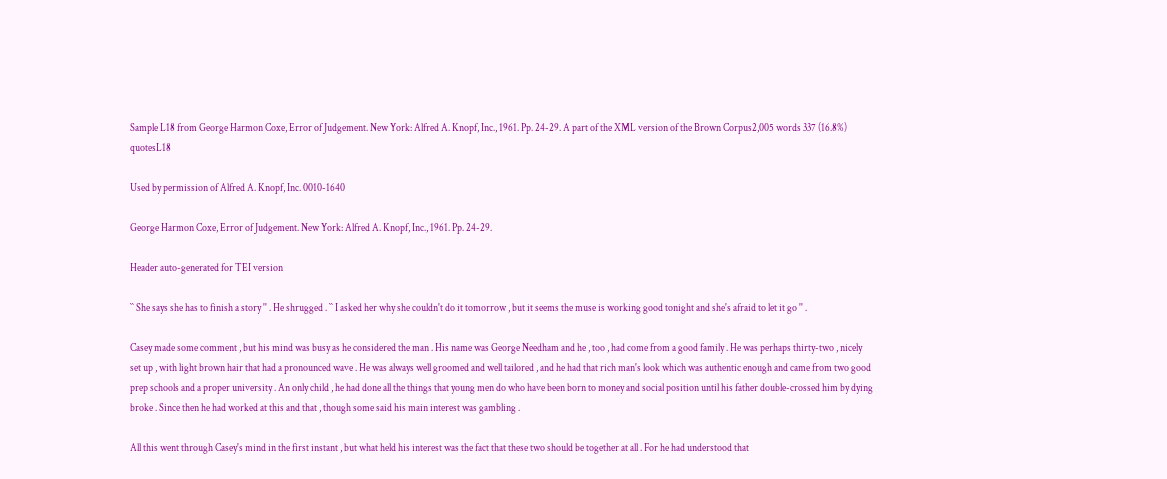Sample L18 from George Harmon Coxe, Error of Judgement. New York: Alfred A. Knopf, Inc., 1961. Pp. 24-29. A part of the XML version of the Brown Corpus2,005 words 337 (16.8%) quotesL18

Used by permission of Alfred A. Knopf, Inc. 0010-1640

George Harmon Coxe, Error of Judgement. New York: Alfred A. Knopf, Inc., 1961. Pp. 24-29.

Header auto-generated for TEI version

`` She says she has to finish a story '' . He shrugged . `` I asked her why she couldn't do it tomorrow , but it seems the muse is working good tonight and she's afraid to let it go '' .

Casey made some comment , but his mind was busy as he considered the man . His name was George Needham and he , too , had come from a good family . He was perhaps thirty-two , nicely set up , with light brown hair that had a pronounced wave . He was always well groomed and well tailored , and he had that rich man's look which was authentic enough and came from two good prep schools and a proper university . An only child , he had done all the things that young men do who have been born to money and social position until his father double-crossed him by dying broke . Since then he had worked at this and that , though some said his main interest was gambling .

All this went through Casey's mind in the first instant , but what held his interest was the fact that these two should be together at all . For he had understood that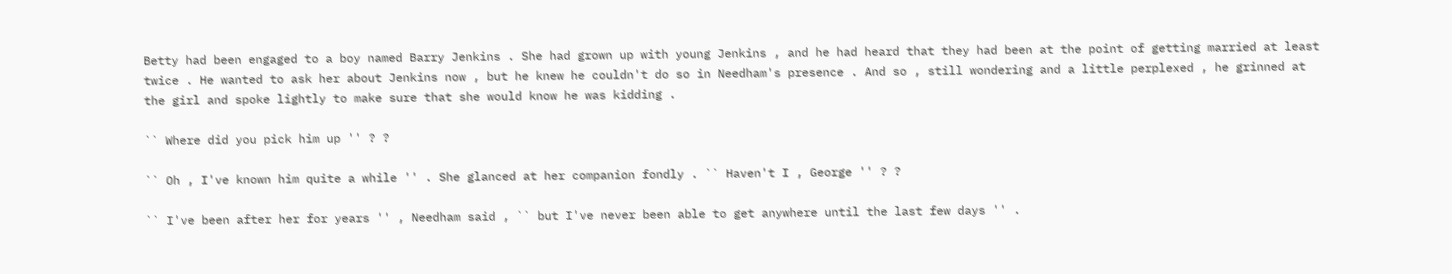Betty had been engaged to a boy named Barry Jenkins . She had grown up with young Jenkins , and he had heard that they had been at the point of getting married at least twice . He wanted to ask her about Jenkins now , but he knew he couldn't do so in Needham's presence . And so , still wondering and a little perplexed , he grinned at the girl and spoke lightly to make sure that she would know he was kidding .

`` Where did you pick him up '' ? ?

`` Oh , I've known him quite a while '' . She glanced at her companion fondly . `` Haven't I , George '' ? ?

`` I've been after her for years '' , Needham said , `` but I've never been able to get anywhere until the last few days '' .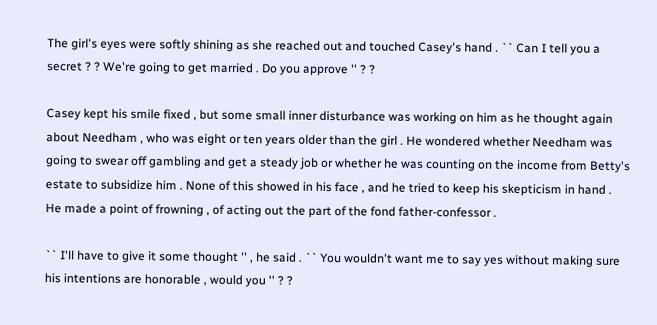The girl's eyes were softly shining as she reached out and touched Casey's hand . `` Can I tell you a secret ? ? We're going to get married . Do you approve '' ? ?

Casey kept his smile fixed , but some small inner disturbance was working on him as he thought again about Needham , who was eight or ten years older than the girl . He wondered whether Needham was going to swear off gambling and get a steady job or whether he was counting on the income from Betty's estate to subsidize him . None of this showed in his face , and he tried to keep his skepticism in hand . He made a point of frowning , of acting out the part of the fond father-confessor .

`` I'll have to give it some thought '' , he said . `` You wouldn't want me to say yes without making sure his intentions are honorable , would you '' ? ?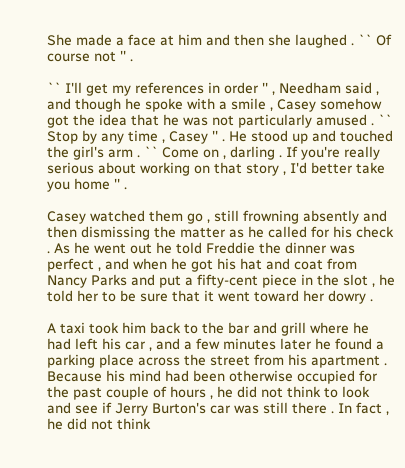She made a face at him and then she laughed . `` Of course not '' .

`` I'll get my references in order '' , Needham said , and though he spoke with a smile , Casey somehow got the idea that he was not particularly amused . `` Stop by any time , Casey '' . He stood up and touched the girl's arm . `` Come on , darling . If you're really serious about working on that story , I'd better take you home '' .

Casey watched them go , still frowning absently and then dismissing the matter as he called for his check . As he went out he told Freddie the dinner was perfect , and when he got his hat and coat from Nancy Parks and put a fifty-cent piece in the slot , he told her to be sure that it went toward her dowry .

A taxi took him back to the bar and grill where he had left his car , and a few minutes later he found a parking place across the street from his apartment . Because his mind had been otherwise occupied for the past couple of hours , he did not think to look and see if Jerry Burton's car was still there . In fact , he did not think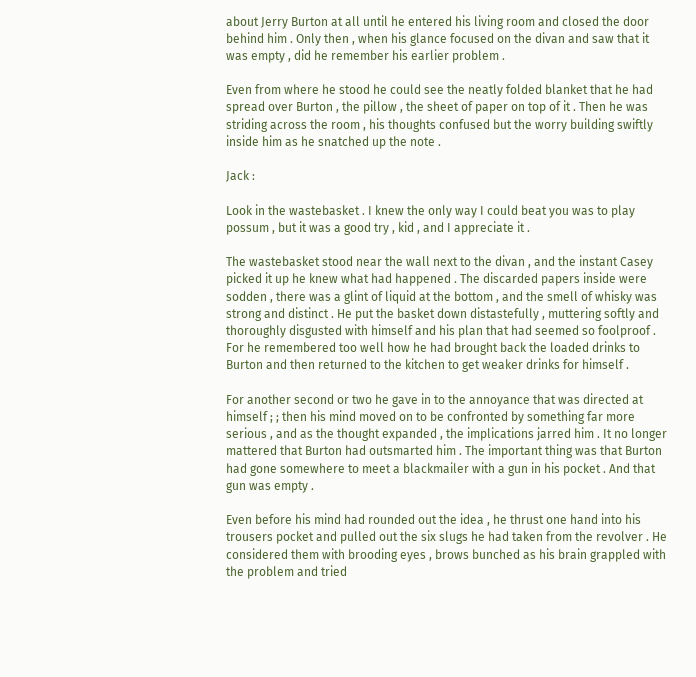about Jerry Burton at all until he entered his living room and closed the door behind him . Only then , when his glance focused on the divan and saw that it was empty , did he remember his earlier problem .

Even from where he stood he could see the neatly folded blanket that he had spread over Burton , the pillow , the sheet of paper on top of it . Then he was striding across the room , his thoughts confused but the worry building swiftly inside him as he snatched up the note .

Jack :

Look in the wastebasket . I knew the only way I could beat you was to play possum , but it was a good try , kid , and I appreciate it .

The wastebasket stood near the wall next to the divan , and the instant Casey picked it up he knew what had happened . The discarded papers inside were sodden , there was a glint of liquid at the bottom , and the smell of whisky was strong and distinct . He put the basket down distastefully , muttering softly and thoroughly disgusted with himself and his plan that had seemed so foolproof . For he remembered too well how he had brought back the loaded drinks to Burton and then returned to the kitchen to get weaker drinks for himself .

For another second or two he gave in to the annoyance that was directed at himself ; ; then his mind moved on to be confronted by something far more serious , and as the thought expanded , the implications jarred him . It no longer mattered that Burton had outsmarted him . The important thing was that Burton had gone somewhere to meet a blackmailer with a gun in his pocket . And that gun was empty .

Even before his mind had rounded out the idea , he thrust one hand into his trousers pocket and pulled out the six slugs he had taken from the revolver . He considered them with brooding eyes , brows bunched as his brain grappled with the problem and tried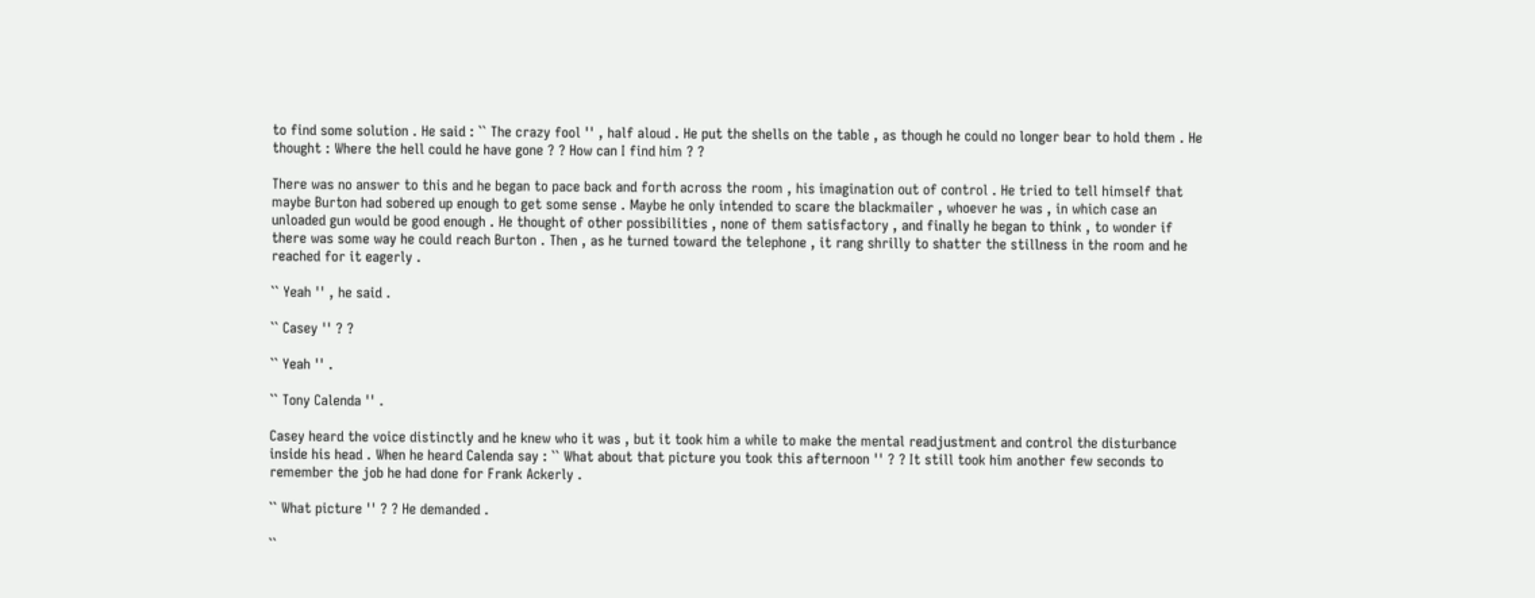to find some solution . He said : `` The crazy fool '' , half aloud . He put the shells on the table , as though he could no longer bear to hold them . He thought : Where the hell could he have gone ? ? How can I find him ? ?

There was no answer to this and he began to pace back and forth across the room , his imagination out of control . He tried to tell himself that maybe Burton had sobered up enough to get some sense . Maybe he only intended to scare the blackmailer , whoever he was , in which case an unloaded gun would be good enough . He thought of other possibilities , none of them satisfactory , and finally he began to think , to wonder if there was some way he could reach Burton . Then , as he turned toward the telephone , it rang shrilly to shatter the stillness in the room and he reached for it eagerly .

`` Yeah '' , he said .

`` Casey '' ? ?

`` Yeah '' .

`` Tony Calenda '' .

Casey heard the voice distinctly and he knew who it was , but it took him a while to make the mental readjustment and control the disturbance inside his head . When he heard Calenda say : `` What about that picture you took this afternoon '' ? ? It still took him another few seconds to remember the job he had done for Frank Ackerly .

`` What picture '' ? ? He demanded .

``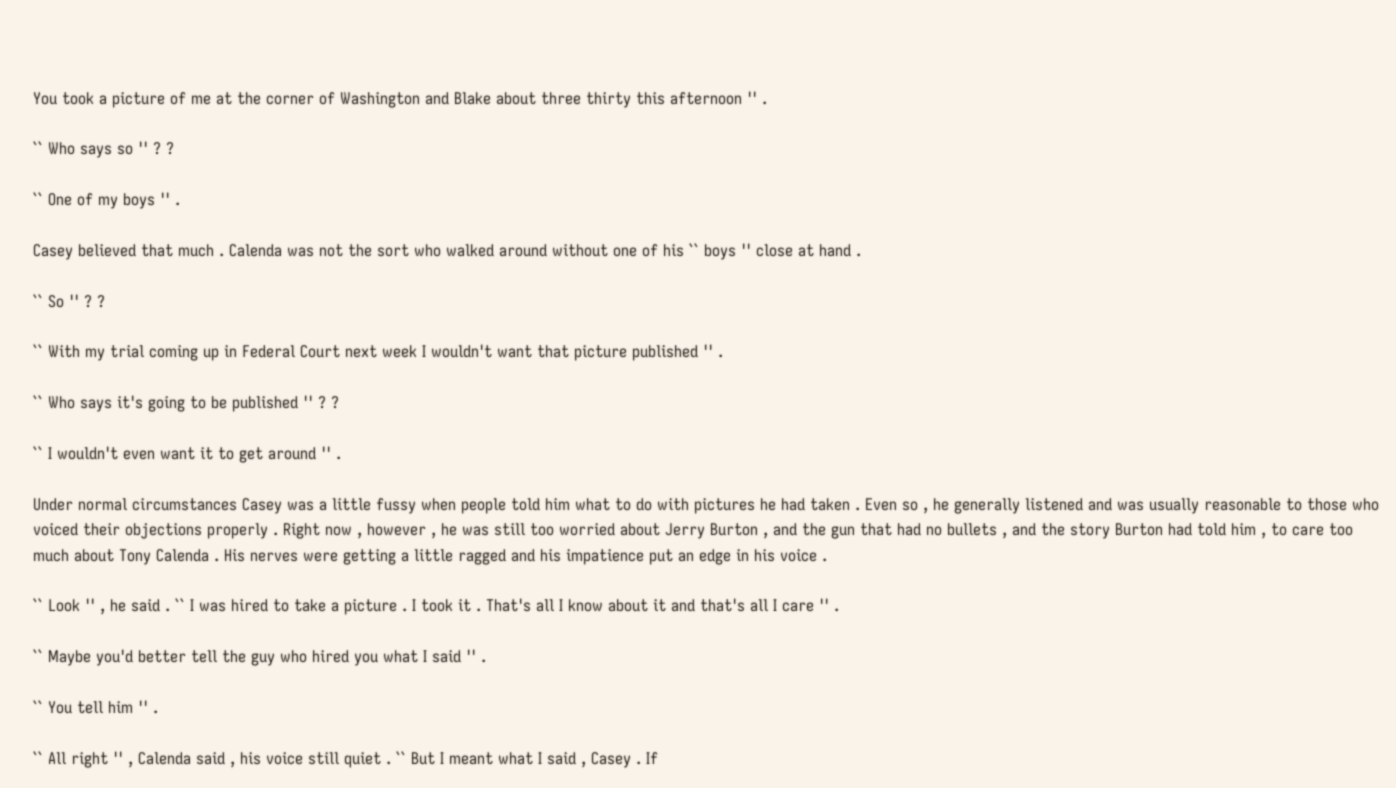You took a picture of me at the corner of Washington and Blake about three thirty this afternoon '' .

`` Who says so '' ? ?

`` One of my boys '' .

Casey believed that much . Calenda was not the sort who walked around without one of his `` boys '' close at hand .

`` So '' ? ?

`` With my trial coming up in Federal Court next week I wouldn't want that picture published '' .

`` Who says it's going to be published '' ? ?

`` I wouldn't even want it to get around '' .

Under normal circumstances Casey was a little fussy when people told him what to do with pictures he had taken . Even so , he generally listened and was usually reasonable to those who voiced their objections properly . Right now , however , he was still too worried about Jerry Burton , and the gun that had no bullets , and the story Burton had told him , to care too much about Tony Calenda . His nerves were getting a little ragged and his impatience put an edge in his voice .

`` Look '' , he said . `` I was hired to take a picture . I took it . That's all I know about it and that's all I care '' .

`` Maybe you'd better tell the guy who hired you what I said '' .

`` You tell him '' .

`` All right '' , Calenda said , his voice still quiet . `` But I meant what I said , Casey . If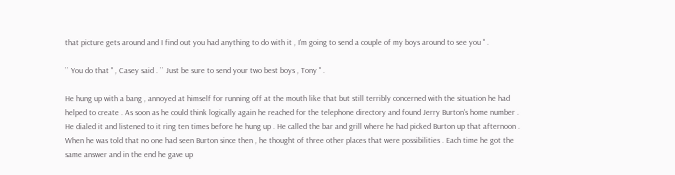that picture gets around and I find out you had anything to do with it , I'm going to send a couple of my boys around to see you '' .

`` You do that '' , Casey said . `` Just be sure to send your two best boys , Tony '' .

He hung up with a bang , annoyed at himself for running off at the mouth like that but still terribly concerned with the situation he had helped to create . As soon as he could think logically again he reached for the telephone directory and found Jerry Burton's home number . He dialed it and listened to it ring ten times before he hung up . He called the bar and grill where he had picked Burton up that afternoon . When he was told that no one had seen Burton since then , he thought of three other places that were possibilities . Each time he got the same answer and in the end he gave up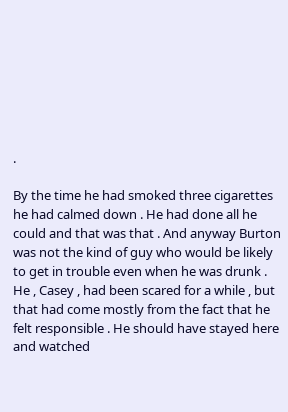.

By the time he had smoked three cigarettes he had calmed down . He had done all he could and that was that . And anyway Burton was not the kind of guy who would be likely to get in trouble even when he was drunk . He , Casey , had been scared for a while , but that had come mostly from the fact that he felt responsible . He should have stayed here and watched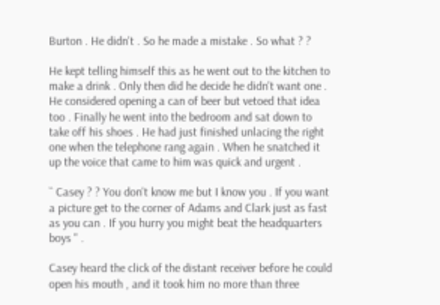Burton . He didn't . So he made a mistake . So what ? ?

He kept telling himself this as he went out to the kitchen to make a drink . Only then did he decide he didn't want one . He considered opening a can of beer but vetoed that idea too . Finally he went into the bedroom and sat down to take off his shoes . He had just finished unlacing the right one when the telephone rang again . When he snatched it up the voice that came to him was quick and urgent .

`` Casey ? ? You don't know me but I know you . If you want a picture get to the corner of Adams and Clark just as fast as you can . If you hurry you might beat the headquarters boys '' .

Casey heard the click of the distant receiver before he could open his mouth , and it took him no more than three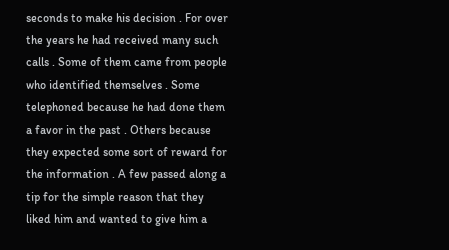seconds to make his decision . For over the years he had received many such calls . Some of them came from people who identified themselves . Some telephoned because he had done them a favor in the past . Others because they expected some sort of reward for the information . A few passed along a tip for the simple reason that they liked him and wanted to give him a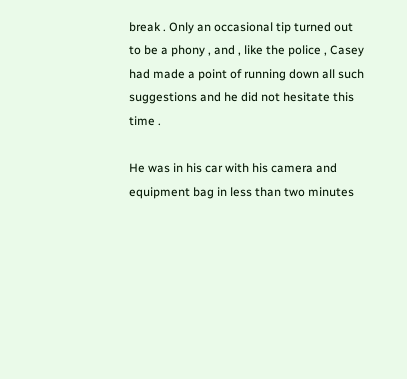break . Only an occasional tip turned out to be a phony , and , like the police , Casey had made a point of running down all such suggestions and he did not hesitate this time .

He was in his car with his camera and equipment bag in less than two minutes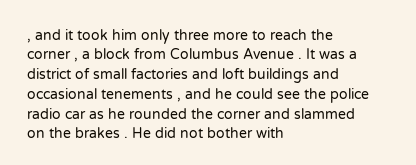, and it took him only three more to reach the corner , a block from Columbus Avenue . It was a district of small factories and loft buildings and occasional tenements , and he could see the police radio car as he rounded the corner and slammed on the brakes . He did not bother with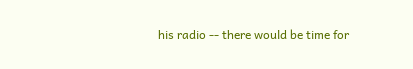his radio -- there would be time for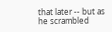that later -- but as he scrambled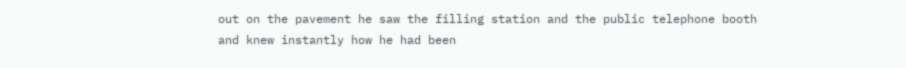out on the pavement he saw the filling station and the public telephone booth and knew instantly how he had been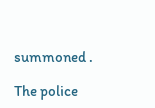summoned .

The police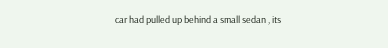car had pulled up behind a small sedan , its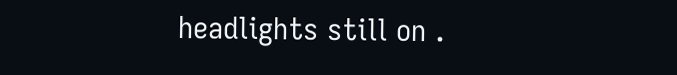headlights still on .